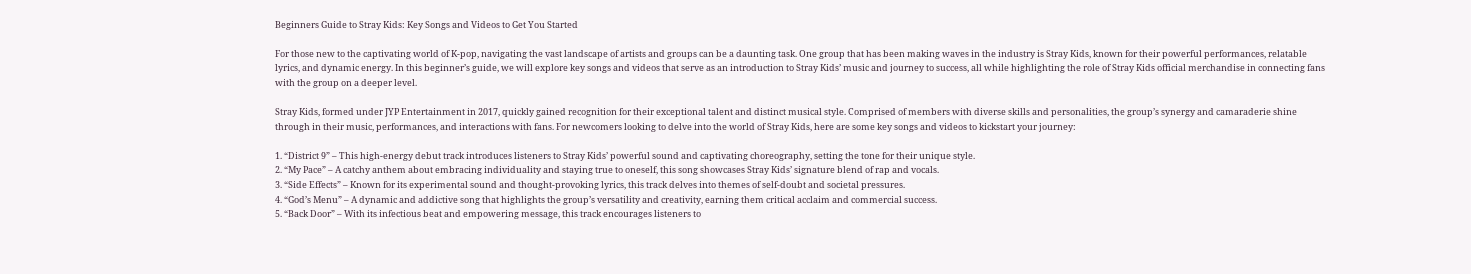Beginners Guide to Stray Kids: Key Songs and Videos to Get You Started

For those new to the captivating world of K-pop, navigating the vast landscape of artists and groups can be a daunting task. One group that has been making waves in the industry is Stray Kids, known for their powerful performances, relatable lyrics, and dynamic energy. In this beginner’s guide, we will explore key songs and videos that serve as an introduction to Stray Kids’ music and journey to success, all while highlighting the role of Stray Kids official merchandise in connecting fans with the group on a deeper level.

Stray Kids, formed under JYP Entertainment in 2017, quickly gained recognition for their exceptional talent and distinct musical style. Comprised of members with diverse skills and personalities, the group’s synergy and camaraderie shine through in their music, performances, and interactions with fans. For newcomers looking to delve into the world of Stray Kids, here are some key songs and videos to kickstart your journey:

1. “District 9” – This high-energy debut track introduces listeners to Stray Kids’ powerful sound and captivating choreography, setting the tone for their unique style.
2. “My Pace” – A catchy anthem about embracing individuality and staying true to oneself, this song showcases Stray Kids’ signature blend of rap and vocals.
3. “Side Effects” – Known for its experimental sound and thought-provoking lyrics, this track delves into themes of self-doubt and societal pressures.
4. “God’s Menu” – A dynamic and addictive song that highlights the group’s versatility and creativity, earning them critical acclaim and commercial success.
5. “Back Door” – With its infectious beat and empowering message, this track encourages listeners to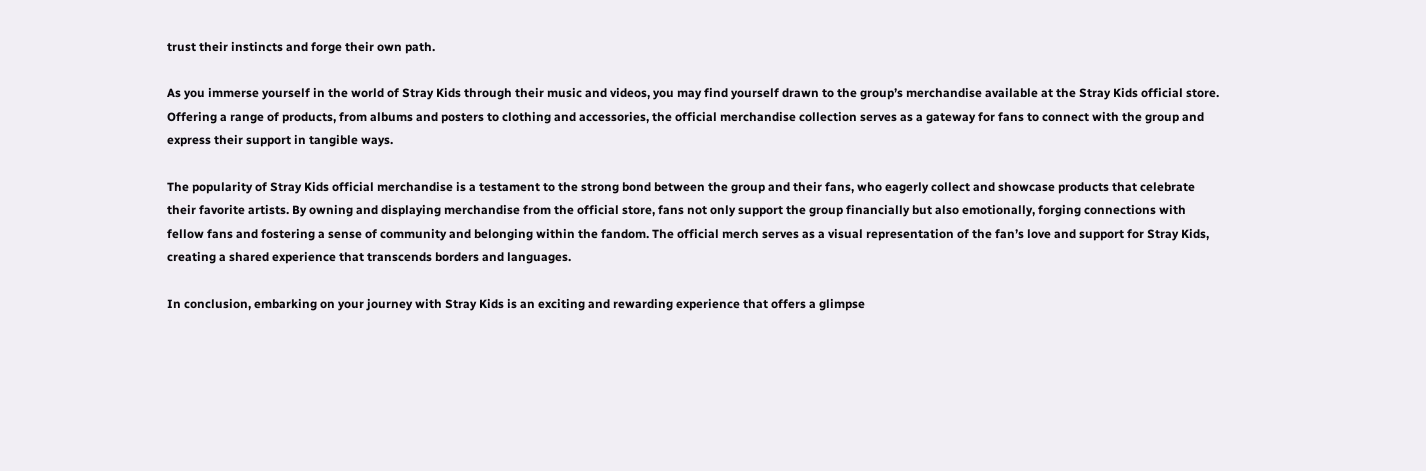trust their instincts and forge their own path.

As you immerse yourself in the world of Stray Kids through their music and videos, you may find yourself drawn to the group’s merchandise available at the Stray Kids official store. Offering a range of products, from albums and posters to clothing and accessories, the official merchandise collection serves as a gateway for fans to connect with the group and express their support in tangible ways.

The popularity of Stray Kids official merchandise is a testament to the strong bond between the group and their fans, who eagerly collect and showcase products that celebrate their favorite artists. By owning and displaying merchandise from the official store, fans not only support the group financially but also emotionally, forging connections with fellow fans and fostering a sense of community and belonging within the fandom. The official merch serves as a visual representation of the fan’s love and support for Stray Kids, creating a shared experience that transcends borders and languages.

In conclusion, embarking on your journey with Stray Kids is an exciting and rewarding experience that offers a glimpse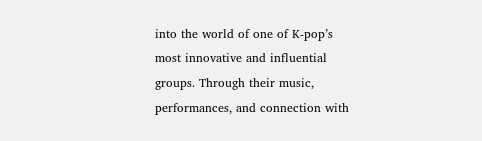into the world of one of K-pop’s most innovative and influential groups. Through their music, performances, and connection with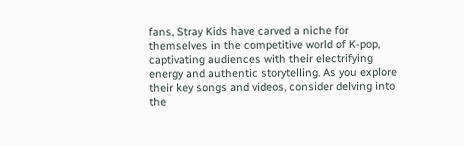fans, Stray Kids have carved a niche for themselves in the competitive world of K-pop, captivating audiences with their electrifying energy and authentic storytelling. As you explore their key songs and videos, consider delving into the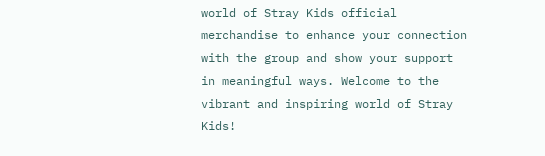world of Stray Kids official merchandise to enhance your connection with the group and show your support in meaningful ways. Welcome to the vibrant and inspiring world of Stray Kids!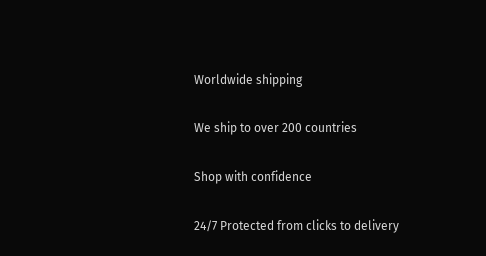Worldwide shipping

We ship to over 200 countries

Shop with confidence

24/7 Protected from clicks to delivery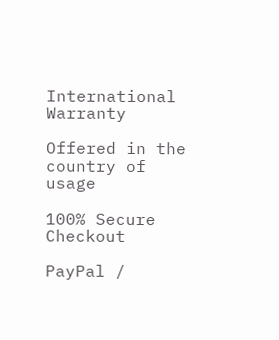International Warranty

Offered in the country of usage

100% Secure Checkout

PayPal /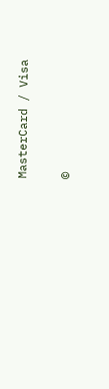MasterCard / Visa

©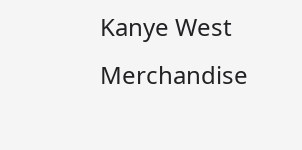Kanye West Merchandise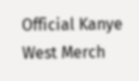Official Kanye West Merch